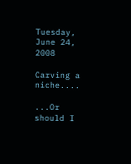Tuesday, June 24, 2008

Carving a niche....

...Or should I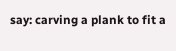say: carving a plank to fit a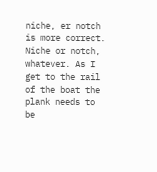niche, er notch is more correct. Niche or notch, whatever. As I get to the rail of the boat the plank needs to be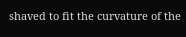shaved to fit the curvature of the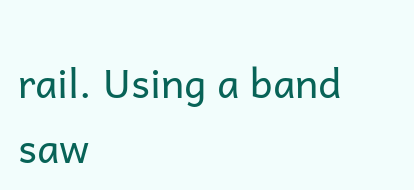rail. Using a band saw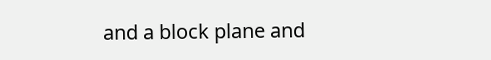and a block plane and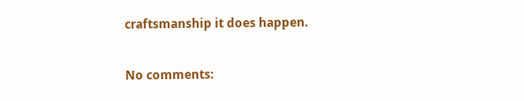craftsmanship it does happen.

No comments: